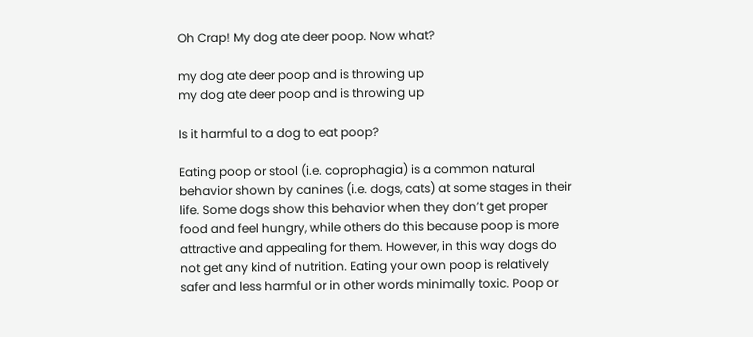Oh Crap! My dog ate deer poop. Now what?

my dog ate deer poop and is throwing up
my dog ate deer poop and is throwing up

Is it harmful to a dog to eat poop?

Eating poop or stool (i.e. coprophagia) is a common natural behavior shown by canines (i.e. dogs, cats) at some stages in their life. Some dogs show this behavior when they don’t get proper food and feel hungry, while others do this because poop is more attractive and appealing for them. However, in this way dogs do not get any kind of nutrition. Eating your own poop is relatively safer and less harmful or in other words minimally toxic. Poop or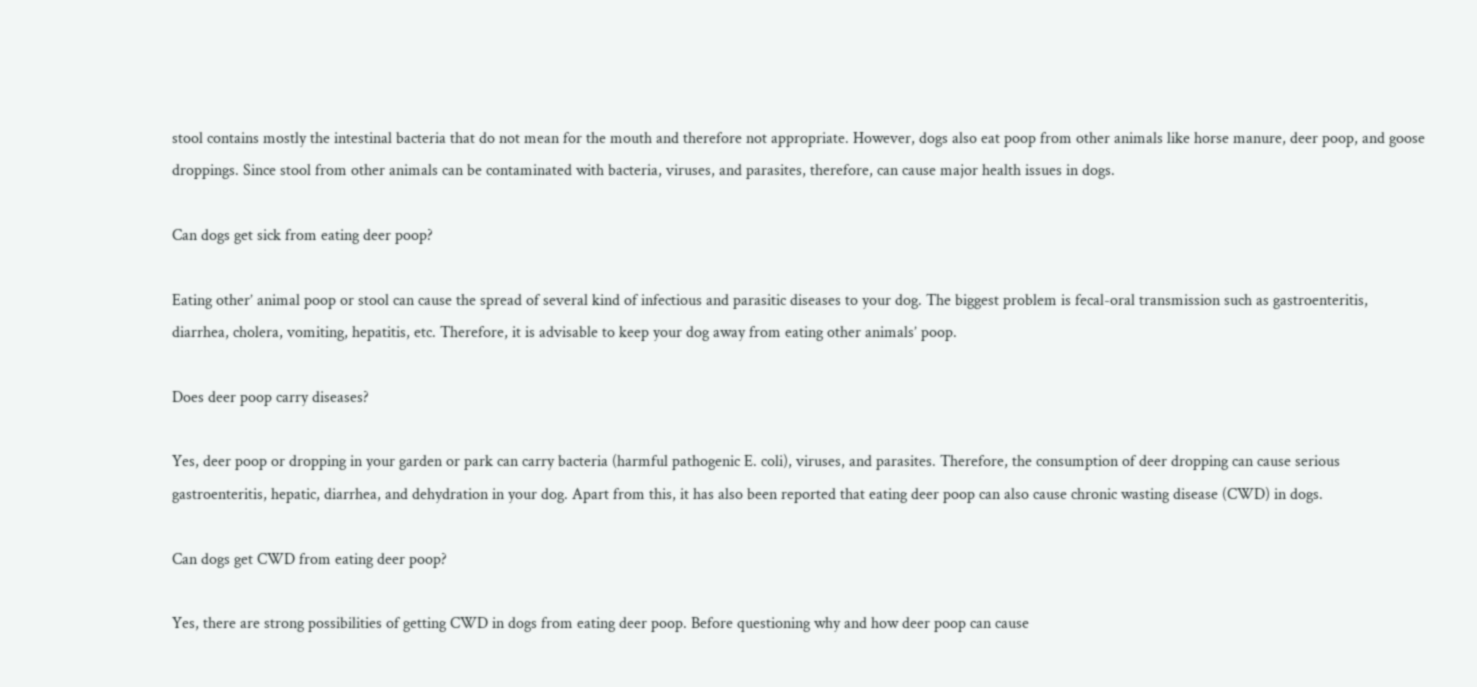stool contains mostly the intestinal bacteria that do not mean for the mouth and therefore not appropriate. However, dogs also eat poop from other animals like horse manure, deer poop, and goose droppings. Since stool from other animals can be contaminated with bacteria, viruses, and parasites, therefore, can cause major health issues in dogs.

Can dogs get sick from eating deer poop?

Eating other’ animal poop or stool can cause the spread of several kind of infectious and parasitic diseases to your dog. The biggest problem is fecal-oral transmission such as gastroenteritis, diarrhea, cholera, vomiting, hepatitis, etc. Therefore, it is advisable to keep your dog away from eating other animals’ poop.

Does deer poop carry diseases?

Yes, deer poop or dropping in your garden or park can carry bacteria (harmful pathogenic E. coli), viruses, and parasites. Therefore, the consumption of deer dropping can cause serious gastroenteritis, hepatic, diarrhea, and dehydration in your dog. Apart from this, it has also been reported that eating deer poop can also cause chronic wasting disease (CWD) in dogs.

Can dogs get CWD from eating deer poop?

Yes, there are strong possibilities of getting CWD in dogs from eating deer poop. Before questioning why and how deer poop can cause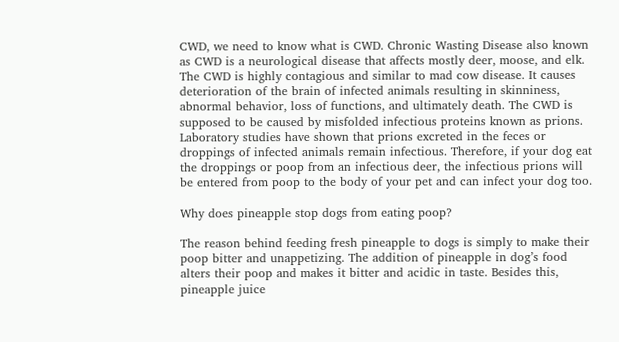CWD, we need to know what is CWD. Chronic Wasting Disease also known as CWD is a neurological disease that affects mostly deer, moose, and elk. The CWD is highly contagious and similar to mad cow disease. It causes deterioration of the brain of infected animals resulting in skinniness, abnormal behavior, loss of functions, and ultimately death. The CWD is supposed to be caused by misfolded infectious proteins known as prions. Laboratory studies have shown that prions excreted in the feces or droppings of infected animals remain infectious. Therefore, if your dog eat the droppings or poop from an infectious deer, the infectious prions will be entered from poop to the body of your pet and can infect your dog too.

Why does pineapple stop dogs from eating poop?

The reason behind feeding fresh pineapple to dogs is simply to make their poop bitter and unappetizing. The addition of pineapple in dog’s food alters their poop and makes it bitter and acidic in taste. Besides this, pineapple juice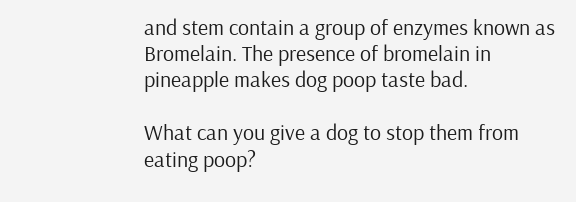and stem contain a group of enzymes known as Bromelain. The presence of bromelain in pineapple makes dog poop taste bad.

What can you give a dog to stop them from eating poop?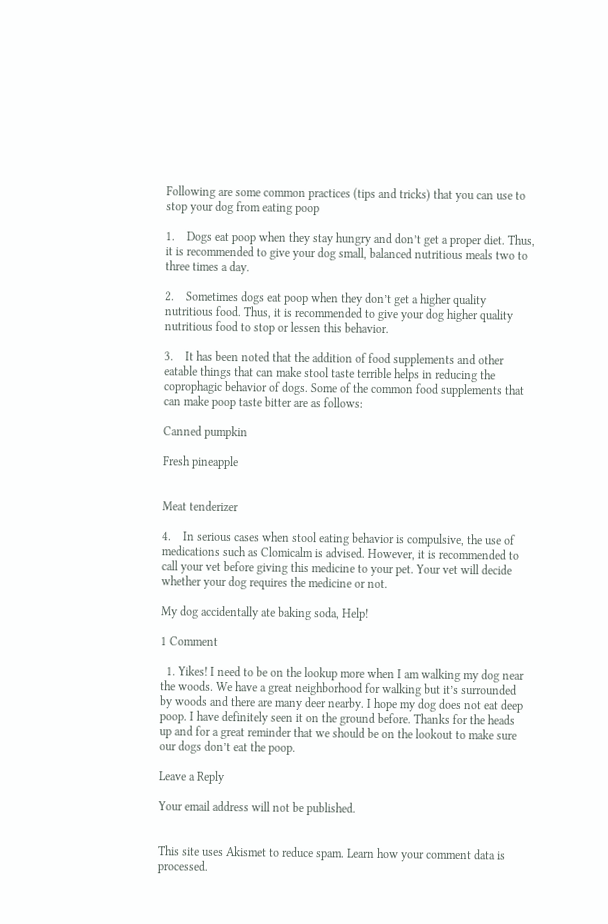Following are some common practices (tips and tricks) that you can use to stop your dog from eating poop

1.    Dogs eat poop when they stay hungry and don’t get a proper diet. Thus, it is recommended to give your dog small, balanced nutritious meals two to three times a day.

2.    Sometimes dogs eat poop when they don’t get a higher quality nutritious food. Thus, it is recommended to give your dog higher quality nutritious food to stop or lessen this behavior.

3.    It has been noted that the addition of food supplements and other eatable things that can make stool taste terrible helps in reducing the coprophagic behavior of dogs. Some of the common food supplements that can make poop taste bitter are as follows:

Canned pumpkin

Fresh pineapple


Meat tenderizer

4.    In serious cases when stool eating behavior is compulsive, the use of medications such as Clomicalm is advised. However, it is recommended to call your vet before giving this medicine to your pet. Your vet will decide whether your dog requires the medicine or not.

My dog accidentally ate baking soda, Help!

1 Comment

  1. Yikes! I need to be on the lookup more when I am walking my dog near the woods. We have a great neighborhood for walking but it’s surrounded by woods and there are many deer nearby. I hope my dog does not eat deep poop. I have definitely seen it on the ground before. Thanks for the heads up and for a great reminder that we should be on the lookout to make sure our dogs don’t eat the poop.

Leave a Reply

Your email address will not be published.


This site uses Akismet to reduce spam. Learn how your comment data is processed.